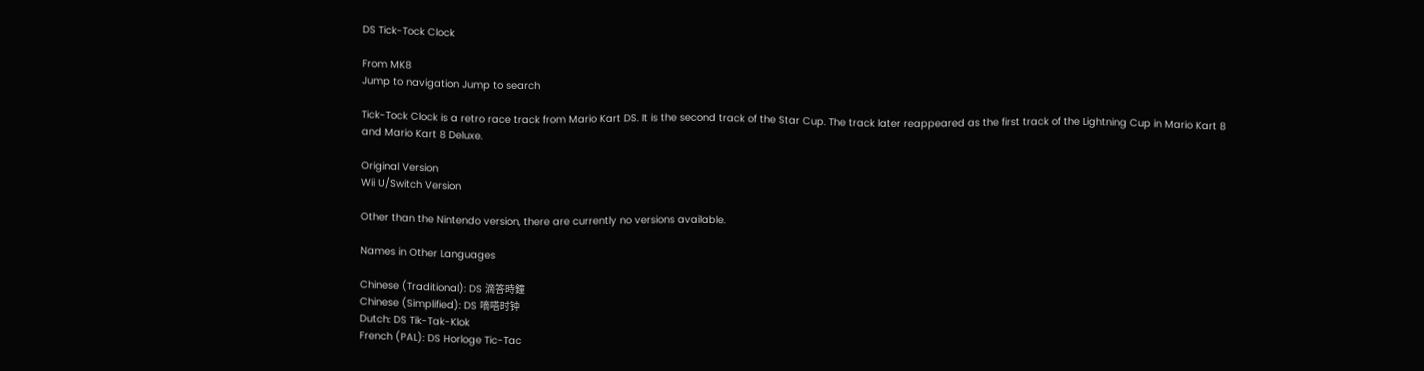DS Tick-Tock Clock

From MK8
Jump to navigation Jump to search

Tick-Tock Clock is a retro race track from Mario Kart DS. It is the second track of the Star Cup. The track later reappeared as the first track of the Lightning Cup in Mario Kart 8 and Mario Kart 8 Deluxe.

Original Version
Wii U/Switch Version

Other than the Nintendo version, there are currently no versions available.

Names in Other Languages

Chinese (Traditional): DS 滴答時鐘
Chinese (Simplified): DS 嘀嗒时钟
Dutch: DS Tik-Tak-Klok
French (PAL): DS Horloge Tic-Tac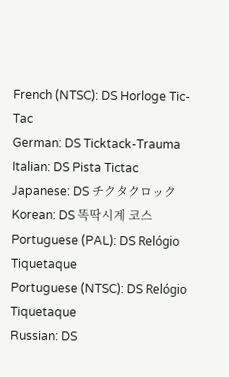French (NTSC): DS Horloge Tic-Tac
German: DS Ticktack-Trauma
Italian: DS Pista Tictac
Japanese: DS チクタクロック
Korean: DS 똑딱시계 코스
Portuguese (PAL): DS Relógio Tiquetaque
Portuguese (NTSC): DS Relógio Tiquetaque
Russian: DS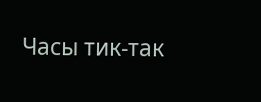Часы тик-так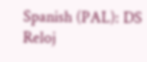Spanish (PAL): DS Reloj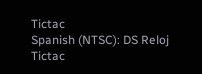Tictac
Spanish (NTSC): DS Reloj Tictac